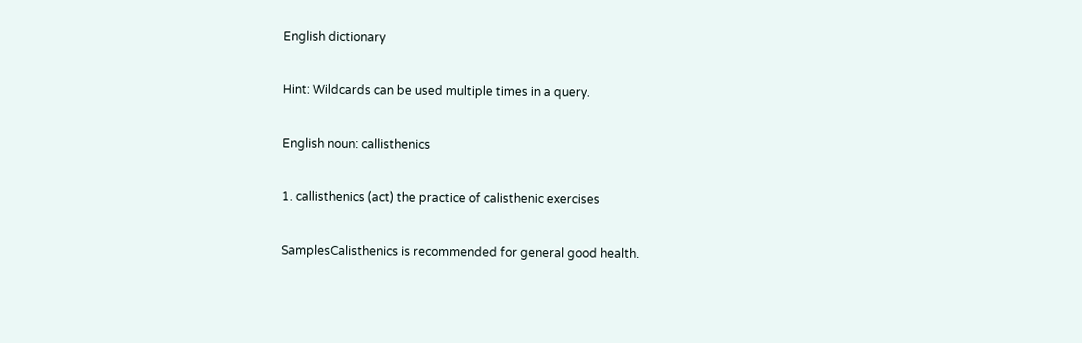English dictionary

Hint: Wildcards can be used multiple times in a query.

English noun: callisthenics

1. callisthenics (act) the practice of calisthenic exercises

SamplesCalisthenics is recommended for general good health.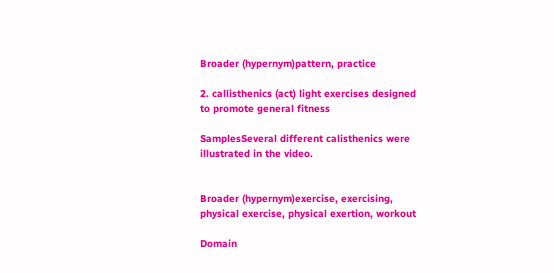Broader (hypernym)pattern, practice

2. callisthenics (act) light exercises designed to promote general fitness

SamplesSeveral different calisthenics were illustrated in the video.


Broader (hypernym)exercise, exercising, physical exercise, physical exertion, workout

Domain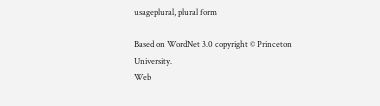usageplural, plural form

Based on WordNet 3.0 copyright © Princeton University.
Web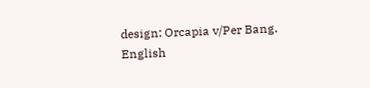design: Orcapia v/Per Bang. English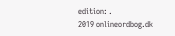edition: .
2019 onlineordbog.dk